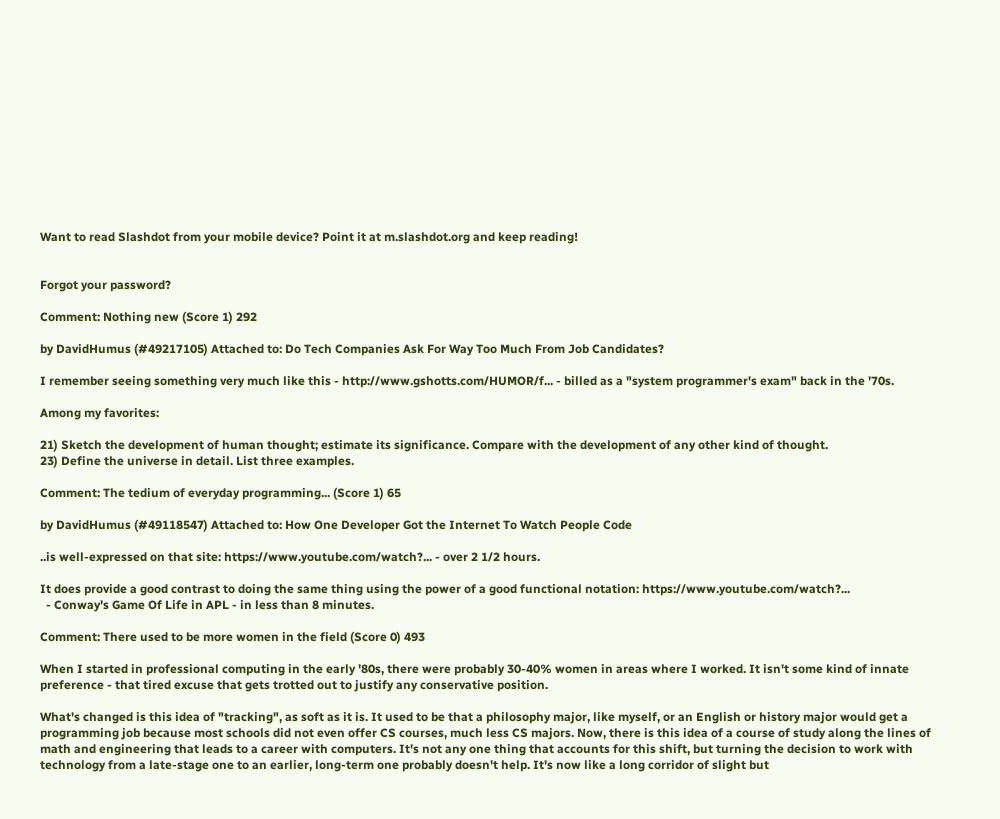Want to read Slashdot from your mobile device? Point it at m.slashdot.org and keep reading!


Forgot your password?

Comment: Nothing new (Score 1) 292

by DavidHumus (#49217105) Attached to: Do Tech Companies Ask For Way Too Much From Job Candidates?

I remember seeing something very much like this - http://www.gshotts.com/HUMOR/f... - billed as a "system programmer's exam" back in the '70s.

Among my favorites:

21) Sketch the development of human thought; estimate its significance. Compare with the development of any other kind of thought.
23) Define the universe in detail. List three examples.

Comment: The tedium of everyday programming... (Score 1) 65

by DavidHumus (#49118547) Attached to: How One Developer Got the Internet To Watch People Code

..is well-expressed on that site: https://www.youtube.com/watch?... - over 2 1/2 hours.

It does provide a good contrast to doing the same thing using the power of a good functional notation: https://www.youtube.com/watch?...
  - Conway's Game Of Life in APL - in less than 8 minutes.

Comment: There used to be more women in the field (Score 0) 493

When I started in professional computing in the early '80s, there were probably 30-40% women in areas where I worked. It isn't some kind of innate preference - that tired excuse that gets trotted out to justify any conservative position.

What's changed is this idea of "tracking", as soft as it is. It used to be that a philosophy major, like myself, or an English or history major would get a programming job because most schools did not even offer CS courses, much less CS majors. Now, there is this idea of a course of study along the lines of math and engineering that leads to a career with computers. It's not any one thing that accounts for this shift, but turning the decision to work with technology from a late-stage one to an earlier, long-term one probably doesn't help. It's now like a long corridor of slight but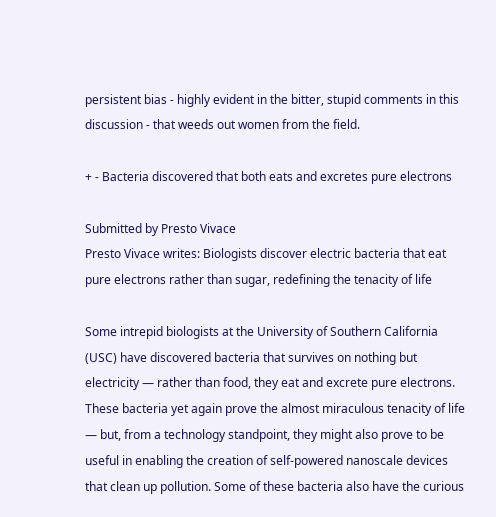persistent bias - highly evident in the bitter, stupid comments in this discussion - that weeds out women from the field.

+ - Bacteria discovered that both eats and excretes pure electrons

Submitted by Presto Vivace
Presto Vivace writes: Biologists discover electric bacteria that eat pure electrons rather than sugar, redefining the tenacity of life

Some intrepid biologists at the University of Southern California (USC) have discovered bacteria that survives on nothing but electricity — rather than food, they eat and excrete pure electrons. These bacteria yet again prove the almost miraculous tenacity of life — but, from a technology standpoint, they might also prove to be useful in enabling the creation of self-powered nanoscale devices that clean up pollution. Some of these bacteria also have the curious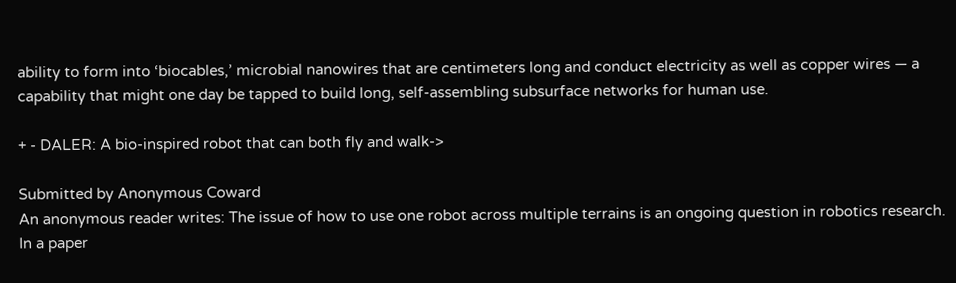ability to form into ‘biocables,’ microbial nanowires that are centimeters long and conduct electricity as well as copper wires — a capability that might one day be tapped to build long, self-assembling subsurface networks for human use.

+ - DALER: A bio-inspired robot that can both fly and walk->

Submitted by Anonymous Coward
An anonymous reader writes: The issue of how to use one robot across multiple terrains is an ongoing question in robotics research. In a paper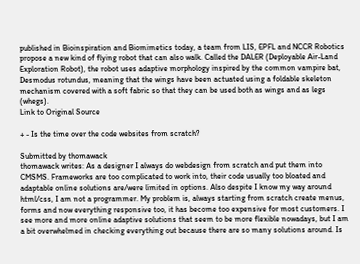published in Bioinspiration and Biomimetics today, a team from LIS, EPFL and NCCR Robotics propose a new kind of flying robot that can also walk. Called the DALER (Deployable Air-Land Exploration Robot), the robot uses adaptive morphology inspired by the common vampire bat, Desmodus rotundus, meaning that the wings have been actuated using a foldable skeleton mechanism covered with a soft fabric so that they can be used both as wings and as legs (whegs).
Link to Original Source

+ - Is the time over the code websites from scratch?

Submitted by thomawack
thomawack writes: As a designer I always do webdesign from scratch and put them into CMSMS. Frameworks are too complicated to work into, their code usually too bloated and adaptable online solutions are/were limited in options. Also despite I know my way around html/css, I am not a programmer. My problem is, always starting from scratch create menus, forms and now everything responsive too, it has become too expensive for most customers. I see more and more online adaptive solutions that seem to be more flexible nowadays, but I am a bit overwhelmed in checking everything out because there are so many solutions around. Is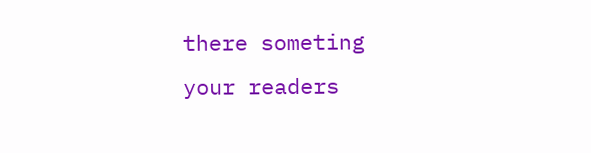there someting your readers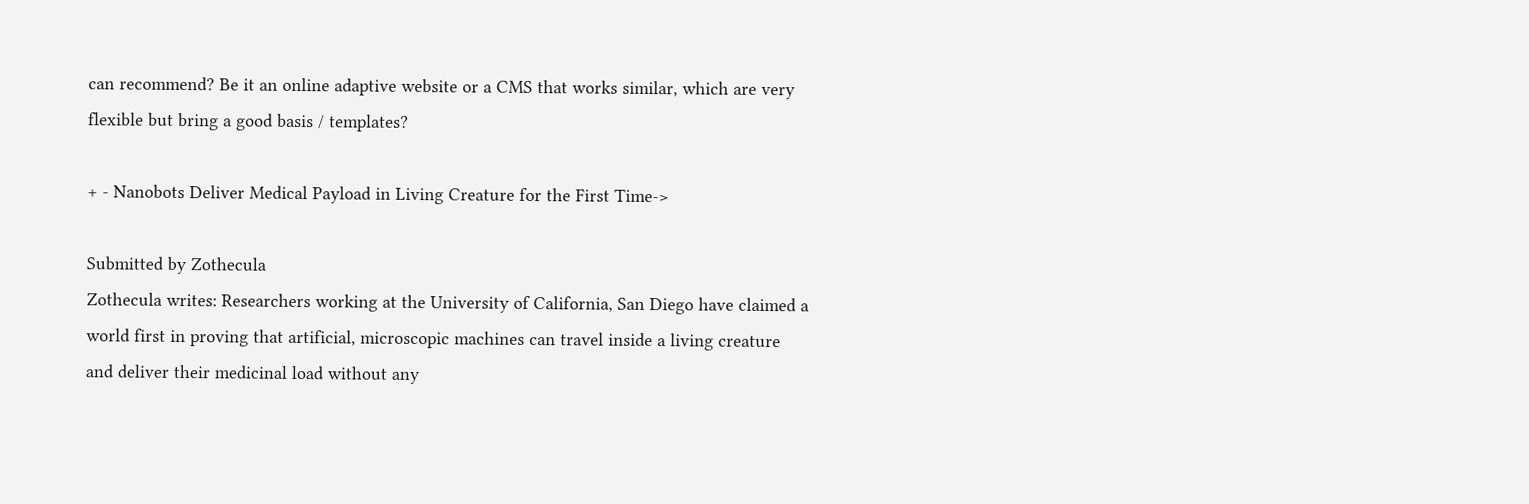can recommend? Be it an online adaptive website or a CMS that works similar, which are very flexible but bring a good basis / templates?

+ - Nanobots Deliver Medical Payload in Living Creature for the First Time->

Submitted by Zothecula
Zothecula writes: Researchers working at the University of California, San Diego have claimed a world first in proving that artificial, microscopic machines can travel inside a living creature and deliver their medicinal load without any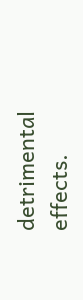detrimental effects.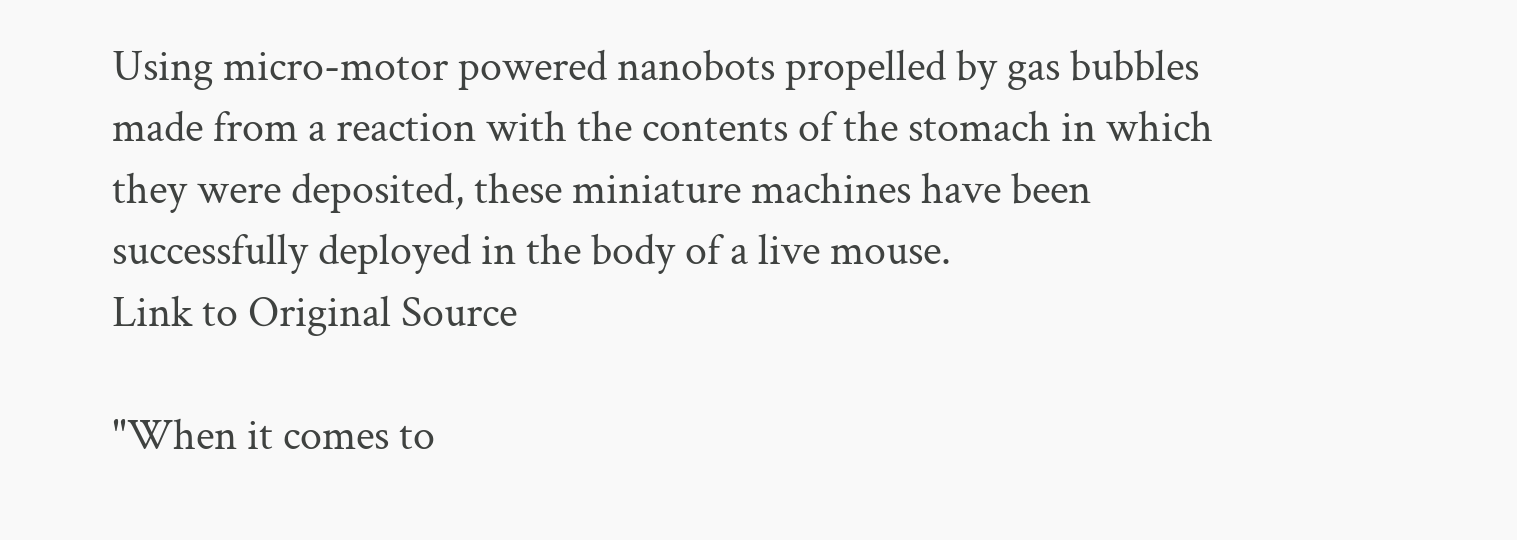Using micro-motor powered nanobots propelled by gas bubbles made from a reaction with the contents of the stomach in which they were deposited, these miniature machines have been successfully deployed in the body of a live mouse.
Link to Original Source

"When it comes to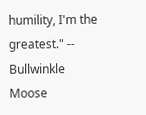humility, I'm the greatest." -- Bullwinkle Moose